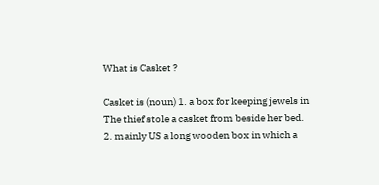What is Casket ?

Casket is (noun) 1. a box for keeping jewels in The thief stole a casket from beside her bed. 2. mainly US a long wooden box in which a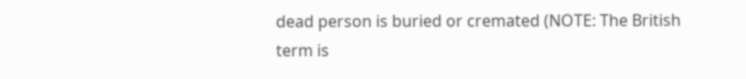dead person is buried or cremated (NOTE: The British term is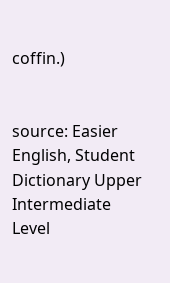coffin.)


source: Easier English, Student Dictionary Upper Intermediate Level